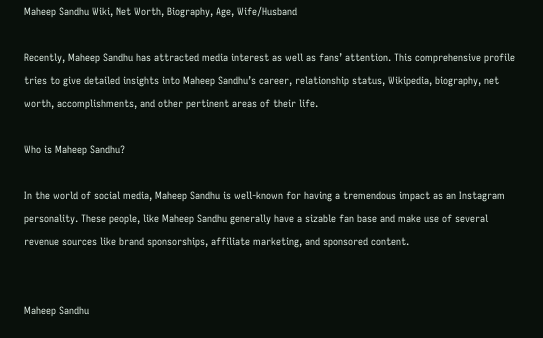Maheep Sandhu Wiki, Net Worth, Biography, Age, Wife/Husband

Recently, Maheep Sandhu has attracted media interest as well as fans’ attention. This comprehensive profile tries to give detailed insights into Maheep Sandhu’s career, relationship status, Wikipedia, biography, net worth, accomplishments, and other pertinent areas of their life.

Who is Maheep Sandhu?

In the world of social media, Maheep Sandhu is well-known for having a tremendous impact as an Instagram personality. These people, like Maheep Sandhu generally have a sizable fan base and make use of several revenue sources like brand sponsorships, affiliate marketing, and sponsored content.


Maheep Sandhu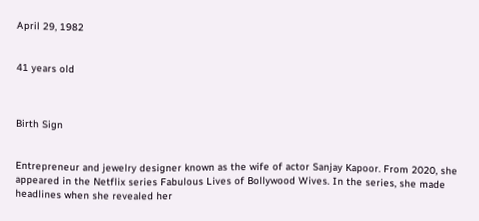April 29, 1982


41 years old



Birth Sign


Entrepreneur and jewelry designer known as the wife of actor Sanjay Kapoor. From 2020, she appeared in the Netflix series Fabulous Lives of Bollywood Wives. In the series, she made headlines when she revealed her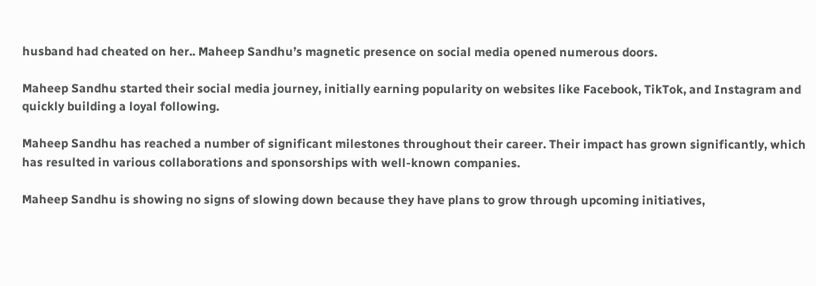husband had cheated on her.. Maheep Sandhu’s magnetic presence on social media opened numerous doors.

Maheep Sandhu started their social media journey, initially earning popularity on websites like Facebook, TikTok, and Instagram and quickly building a loyal following.

Maheep Sandhu has reached a number of significant milestones throughout their career. Their impact has grown significantly, which has resulted in various collaborations and sponsorships with well-known companies.

Maheep Sandhu is showing no signs of slowing down because they have plans to grow through upcoming initiatives,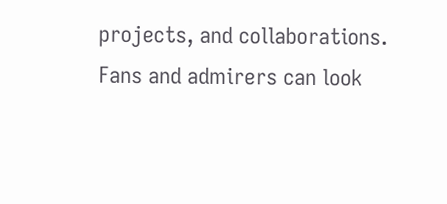projects, and collaborations. Fans and admirers can look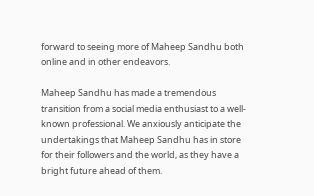forward to seeing more of Maheep Sandhu both online and in other endeavors.

Maheep Sandhu has made a tremendous transition from a social media enthusiast to a well-known professional. We anxiously anticipate the undertakings that Maheep Sandhu has in store for their followers and the world, as they have a bright future ahead of them.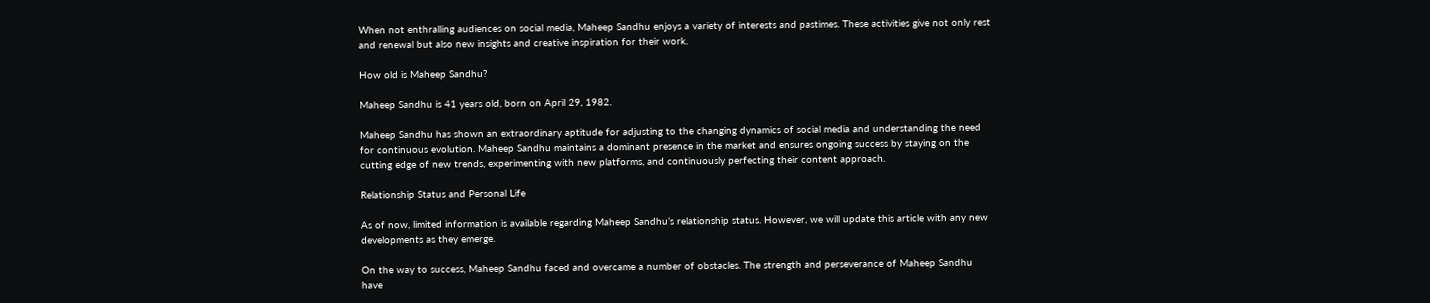When not enthralling audiences on social media, Maheep Sandhu enjoys a variety of interests and pastimes. These activities give not only rest and renewal but also new insights and creative inspiration for their work.

How old is Maheep Sandhu?

Maheep Sandhu is 41 years old, born on April 29, 1982.

Maheep Sandhu has shown an extraordinary aptitude for adjusting to the changing dynamics of social media and understanding the need for continuous evolution. Maheep Sandhu maintains a dominant presence in the market and ensures ongoing success by staying on the cutting edge of new trends, experimenting with new platforms, and continuously perfecting their content approach.

Relationship Status and Personal Life

As of now, limited information is available regarding Maheep Sandhu’s relationship status. However, we will update this article with any new developments as they emerge.

On the way to success, Maheep Sandhu faced and overcame a number of obstacles. The strength and perseverance of Maheep Sandhu have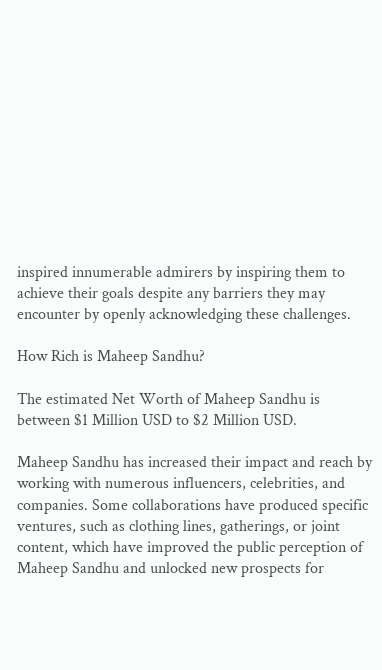inspired innumerable admirers by inspiring them to achieve their goals despite any barriers they may encounter by openly acknowledging these challenges.

How Rich is Maheep Sandhu?

The estimated Net Worth of Maheep Sandhu is between $1 Million USD to $2 Million USD.

Maheep Sandhu has increased their impact and reach by working with numerous influencers, celebrities, and companies. Some collaborations have produced specific ventures, such as clothing lines, gatherings, or joint content, which have improved the public perception of Maheep Sandhu and unlocked new prospects for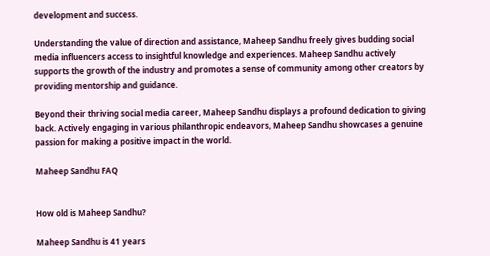development and success.

Understanding the value of direction and assistance, Maheep Sandhu freely gives budding social media influencers access to insightful knowledge and experiences. Maheep Sandhu actively supports the growth of the industry and promotes a sense of community among other creators by providing mentorship and guidance.

Beyond their thriving social media career, Maheep Sandhu displays a profound dedication to giving back. Actively engaging in various philanthropic endeavors, Maheep Sandhu showcases a genuine passion for making a positive impact in the world.

Maheep Sandhu FAQ


How old is Maheep Sandhu?

Maheep Sandhu is 41 years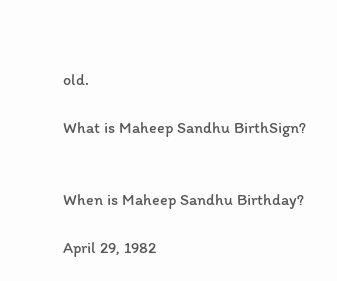old.

What is Maheep Sandhu BirthSign?


When is Maheep Sandhu Birthday?

April 29, 1982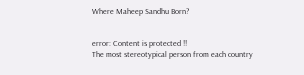Where Maheep Sandhu Born?


error: Content is protected !!
The most stereotypical person from each country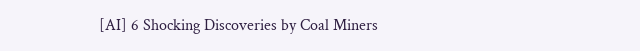[AI] 6 Shocking Discoveries by Coal Miners